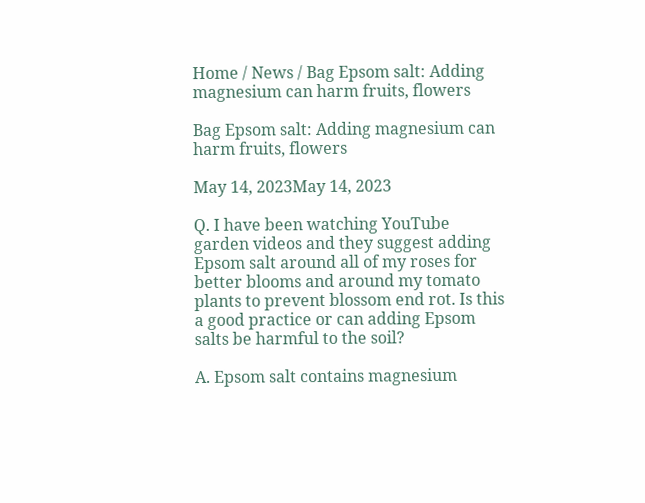Home / News / Bag Epsom salt: Adding magnesium can harm fruits, flowers

Bag Epsom salt: Adding magnesium can harm fruits, flowers

May 14, 2023May 14, 2023

Q. I have been watching YouTube garden videos and they suggest adding Epsom salt around all of my roses for better blooms and around my tomato plants to prevent blossom end rot. Is this a good practice or can adding Epsom salts be harmful to the soil?

A. Epsom salt contains magnesium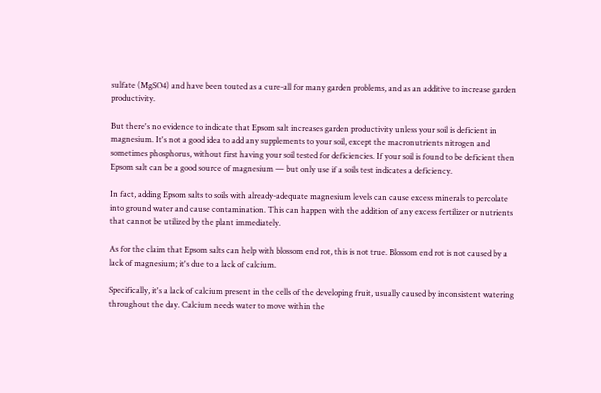sulfate (MgSO4) and have been touted as a cure-all for many garden problems, and as an additive to increase garden productivity.

But there's no evidence to indicate that Epsom salt increases garden productivity unless your soil is deficient in magnesium. It's not a good idea to add any supplements to your soil, except the macronutrients nitrogen and sometimes phosphorus, without first having your soil tested for deficiencies. If your soil is found to be deficient then Epsom salt can be a good source of magnesium — but only use if a soils test indicates a deficiency.

In fact, adding Epsom salts to soils with already-adequate magnesium levels can cause excess minerals to percolate into ground water and cause contamination. This can happen with the addition of any excess fertilizer or nutrients that cannot be utilized by the plant immediately.

As for the claim that Epsom salts can help with blossom end rot, this is not true. Blossom end rot is not caused by a lack of magnesium; it's due to a lack of calcium.

Specifically, it's a lack of calcium present in the cells of the developing fruit, usually caused by inconsistent watering throughout the day. Calcium needs water to move within the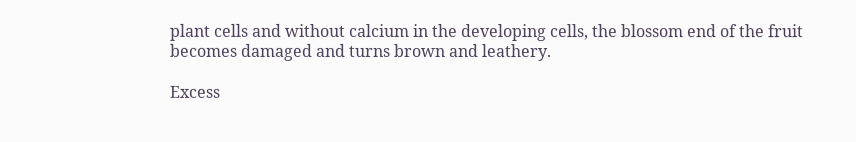plant cells and without calcium in the developing cells, the blossom end of the fruit becomes damaged and turns brown and leathery.

Excess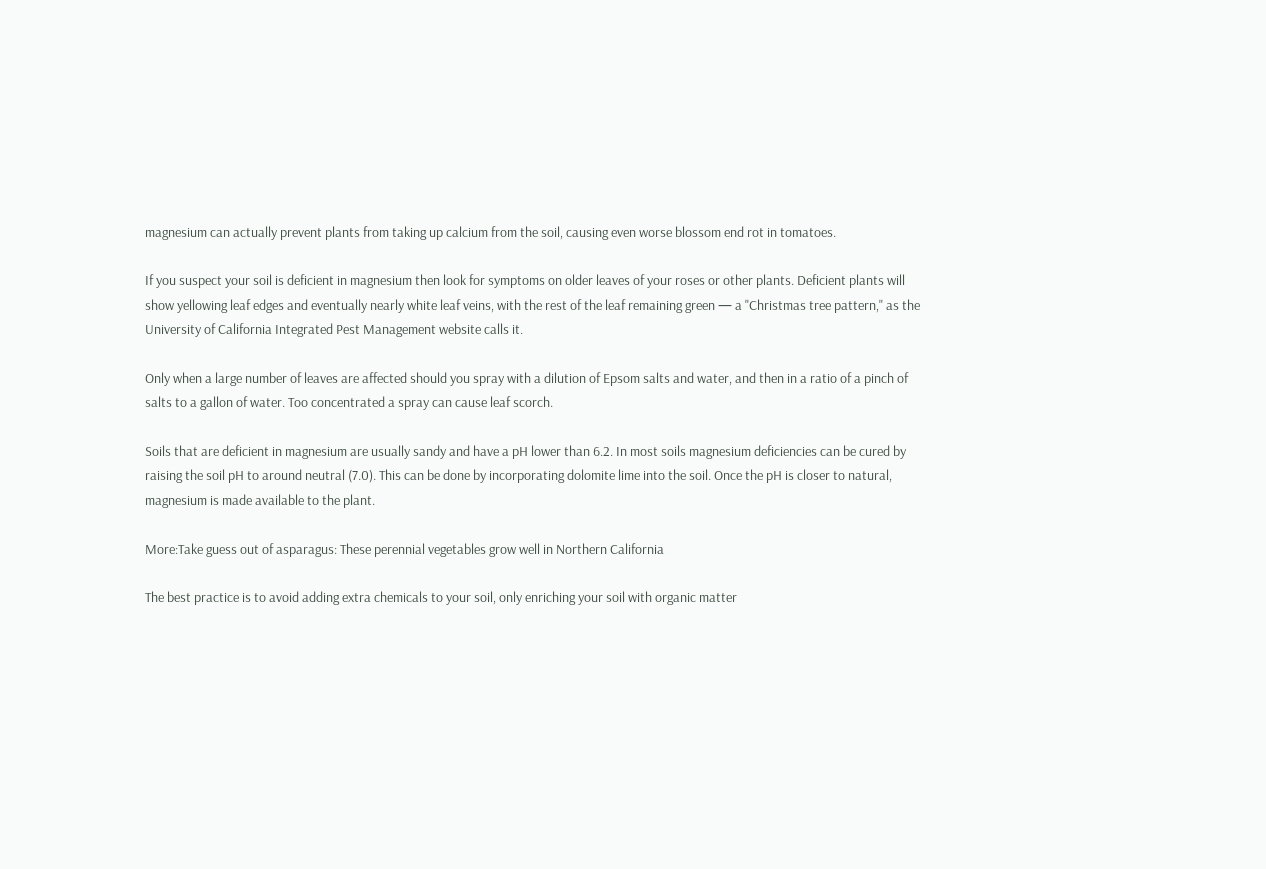magnesium can actually prevent plants from taking up calcium from the soil, causing even worse blossom end rot in tomatoes.

If you suspect your soil is deficient in magnesium then look for symptoms on older leaves of your roses or other plants. Deficient plants will show yellowing leaf edges and eventually nearly white leaf veins, with the rest of the leaf remaining green — a "Christmas tree pattern," as the University of California Integrated Pest Management website calls it.

Only when a large number of leaves are affected should you spray with a dilution of Epsom salts and water, and then in a ratio of a pinch of salts to a gallon of water. Too concentrated a spray can cause leaf scorch.

Soils that are deficient in magnesium are usually sandy and have a pH lower than 6.2. In most soils magnesium deficiencies can be cured by raising the soil pH to around neutral (7.0). This can be done by incorporating dolomite lime into the soil. Once the pH is closer to natural, magnesium is made available to the plant.

More:Take guess out of asparagus: These perennial vegetables grow well in Northern California

The best practice is to avoid adding extra chemicals to your soil, only enriching your soil with organic matter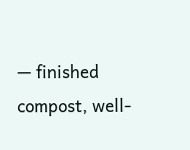— finished compost, well-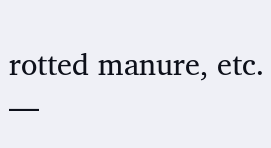rotted manure, etc. —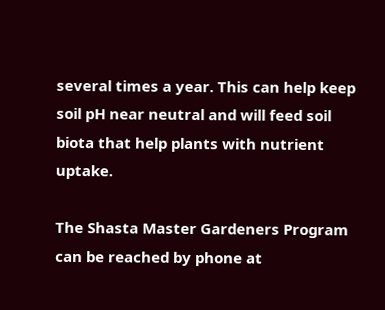several times a year. This can help keep soil pH near neutral and will feed soil biota that help plants with nutrient uptake.

The Shasta Master Gardeners Program can be reached by phone at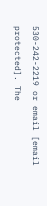530-242-2219 or email [email protected]. The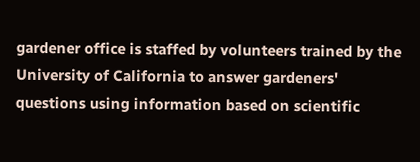gardener office is staffed by volunteers trained by the University of California to answer gardeners' questions using information based on scientific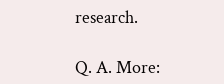research.

Q. A. More: